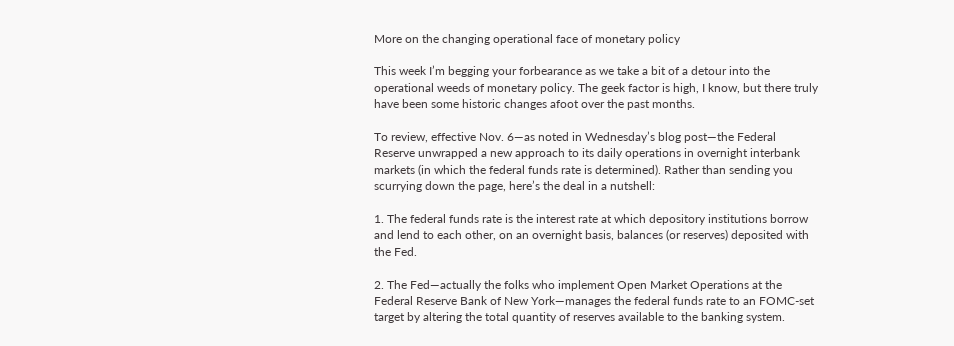More on the changing operational face of monetary policy

This week I’m begging your forbearance as we take a bit of a detour into the operational weeds of monetary policy. The geek factor is high, I know, but there truly have been some historic changes afoot over the past months.

To review, effective Nov. 6—as noted in Wednesday’s blog post—the Federal Reserve unwrapped a new approach to its daily operations in overnight interbank markets (in which the federal funds rate is determined). Rather than sending you scurrying down the page, here’s the deal in a nutshell:

1. The federal funds rate is the interest rate at which depository institutions borrow and lend to each other, on an overnight basis, balances (or reserves) deposited with the Fed.

2. The Fed—actually the folks who implement Open Market Operations at the Federal Reserve Bank of New York—manages the federal funds rate to an FOMC-set target by altering the total quantity of reserves available to the banking system.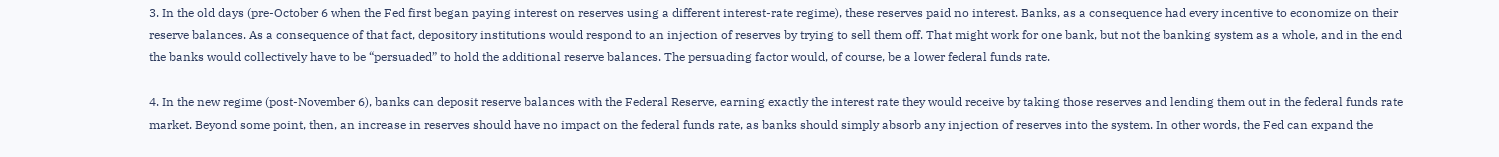3. In the old days (pre-October 6 when the Fed first began paying interest on reserves using a different interest-rate regime), these reserves paid no interest. Banks, as a consequence had every incentive to economize on their reserve balances. As a consequence of that fact, depository institutions would respond to an injection of reserves by trying to sell them off. That might work for one bank, but not the banking system as a whole, and in the end the banks would collectively have to be “persuaded” to hold the additional reserve balances. The persuading factor would, of course, be a lower federal funds rate.

4. In the new regime (post-November 6), banks can deposit reserve balances with the Federal Reserve, earning exactly the interest rate they would receive by taking those reserves and lending them out in the federal funds rate market. Beyond some point, then, an increase in reserves should have no impact on the federal funds rate, as banks should simply absorb any injection of reserves into the system. In other words, the Fed can expand the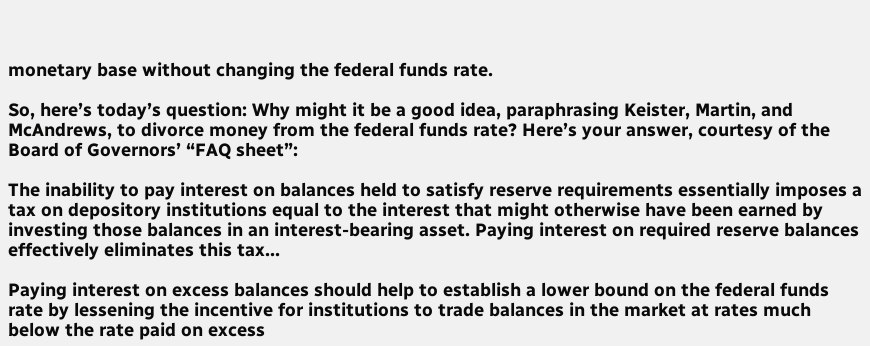monetary base without changing the federal funds rate.

So, here’s today’s question: Why might it be a good idea, paraphrasing Keister, Martin, and McAndrews, to divorce money from the federal funds rate? Here’s your answer, courtesy of the Board of Governors’ “FAQ sheet”:

The inability to pay interest on balances held to satisfy reserve requirements essentially imposes a tax on depository institutions equal to the interest that might otherwise have been earned by investing those balances in an interest-bearing asset. Paying interest on required reserve balances effectively eliminates this tax…

Paying interest on excess balances should help to establish a lower bound on the federal funds rate by lessening the incentive for institutions to trade balances in the market at rates much below the rate paid on excess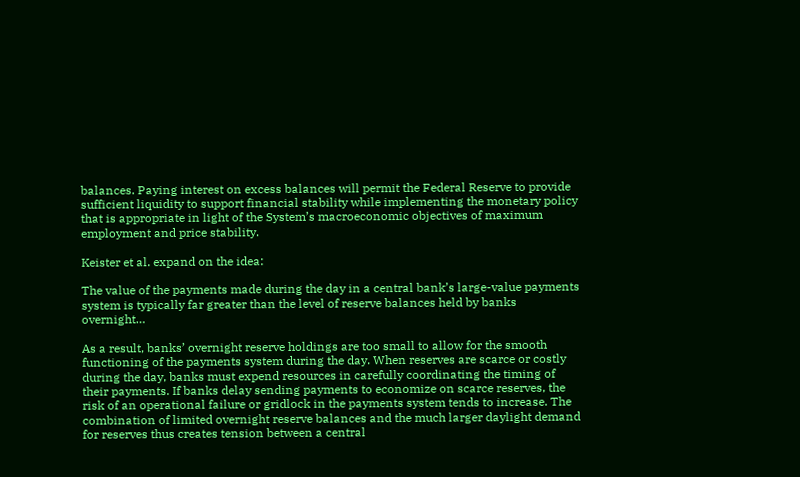balances. Paying interest on excess balances will permit the Federal Reserve to provide sufficient liquidity to support financial stability while implementing the monetary policy that is appropriate in light of the System’s macroeconomic objectives of maximum employment and price stability.

Keister et al. expand on the idea:

The value of the payments made during the day in a central bank’s large-value payments system is typically far greater than the level of reserve balances held by banks overnight…

As a result, banks’ overnight reserve holdings are too small to allow for the smooth functioning of the payments system during the day. When reserves are scarce or costly during the day, banks must expend resources in carefully coordinating the timing of their payments. If banks delay sending payments to economize on scarce reserves, the risk of an operational failure or gridlock in the payments system tends to increase. The combination of limited overnight reserve balances and the much larger daylight demand for reserves thus creates tension between a central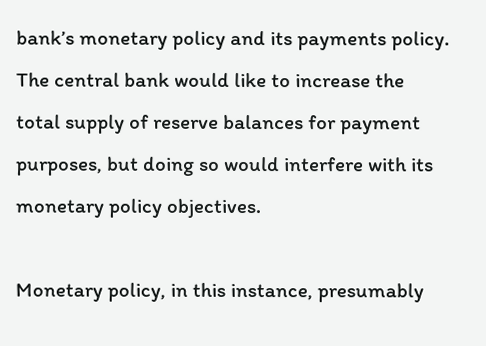bank’s monetary policy and its payments policy. The central bank would like to increase the total supply of reserve balances for payment purposes, but doing so would interfere with its monetary policy objectives.

Monetary policy, in this instance, presumably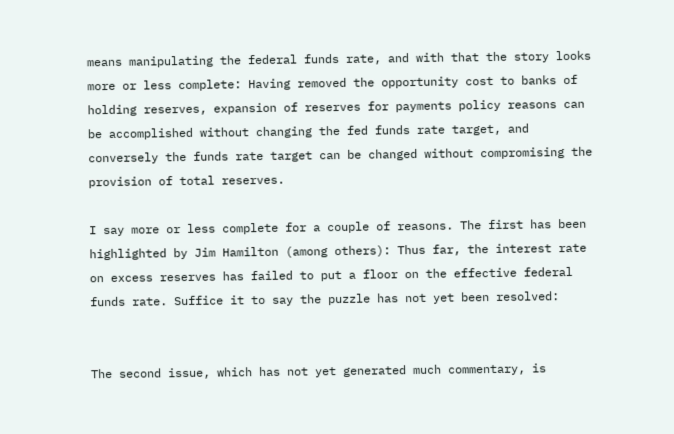means manipulating the federal funds rate, and with that the story looks more or less complete: Having removed the opportunity cost to banks of holding reserves, expansion of reserves for payments policy reasons can be accomplished without changing the fed funds rate target, and conversely the funds rate target can be changed without compromising the provision of total reserves.

I say more or less complete for a couple of reasons. The first has been highlighted by Jim Hamilton (among others): Thus far, the interest rate on excess reserves has failed to put a floor on the effective federal funds rate. Suffice it to say the puzzle has not yet been resolved:


The second issue, which has not yet generated much commentary, is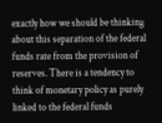exactly how we should be thinking about this separation of the federal funds rate from the provision of reserves. There is a tendency to think of monetary policy as purely linked to the federal funds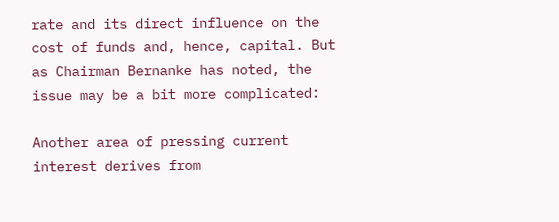rate and its direct influence on the cost of funds and, hence, capital. But as Chairman Bernanke has noted, the issue may be a bit more complicated:

Another area of pressing current interest derives from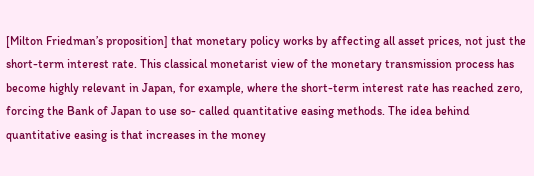[Milton Friedman’s proposition] that monetary policy works by affecting all asset prices, not just the short-term interest rate. This classical monetarist view of the monetary transmission process has become highly relevant in Japan, for example, where the short-term interest rate has reached zero, forcing the Bank of Japan to use so- called quantitative easing methods. The idea behind quantitative easing is that increases in the money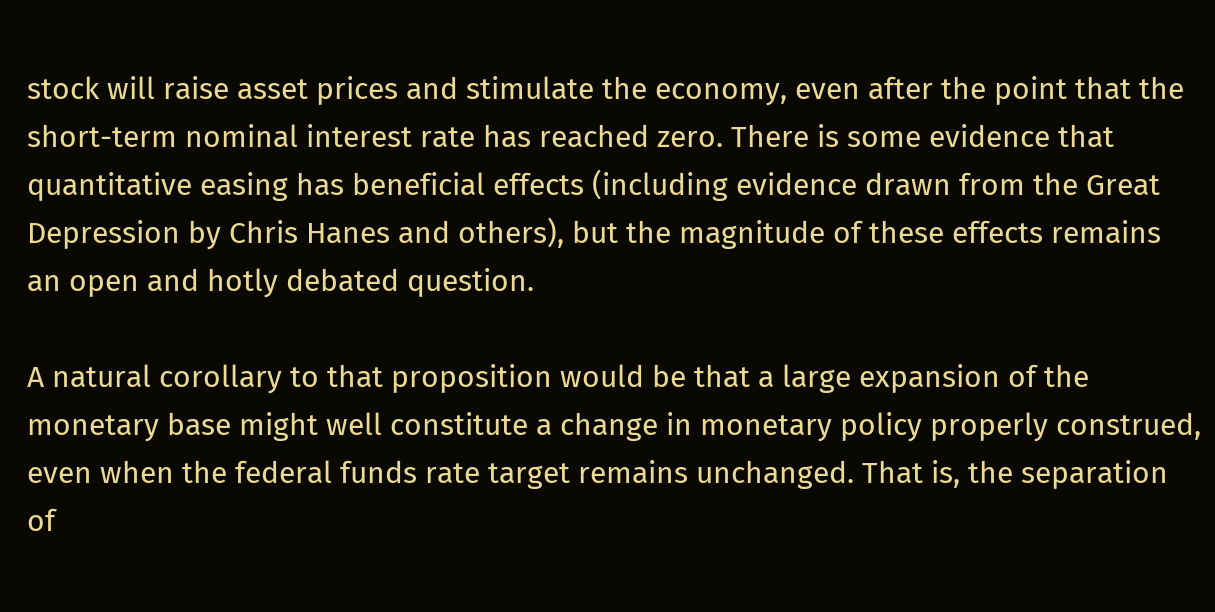stock will raise asset prices and stimulate the economy, even after the point that the short-term nominal interest rate has reached zero. There is some evidence that quantitative easing has beneficial effects (including evidence drawn from the Great Depression by Chris Hanes and others), but the magnitude of these effects remains an open and hotly debated question.

A natural corollary to that proposition would be that a large expansion of the monetary base might well constitute a change in monetary policy properly construed, even when the federal funds rate target remains unchanged. That is, the separation of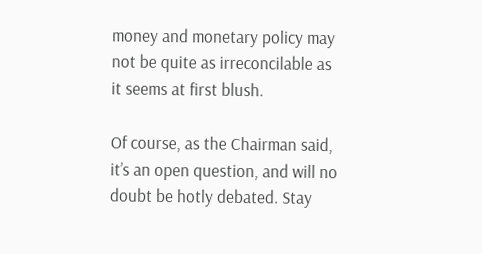money and monetary policy may not be quite as irreconcilable as it seems at first blush.

Of course, as the Chairman said, it’s an open question, and will no doubt be hotly debated. Stay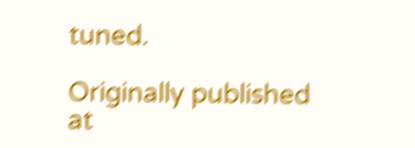tuned.

Originally published at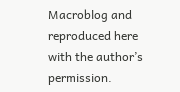Macroblog and reproduced here with the author’s permission.